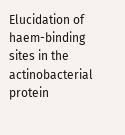Elucidation of haem-binding sites in the actinobacterial protein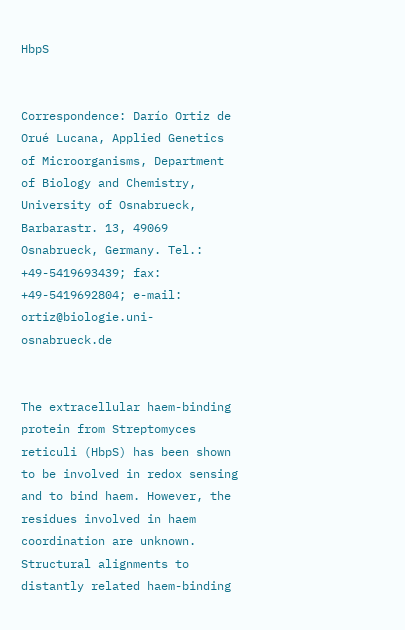HbpS


Correspondence: Darío Ortiz de Orué Lucana, Applied Genetics of Microorganisms, Department of Biology and Chemistry, University of Osnabrueck, Barbarastr. 13, 49069 Osnabrueck, Germany. Tel.: +49-5419693439; fax: +49-5419692804; e-mail: ortiz@biologie.uni-osnabrueck.de


The extracellular haem-binding protein from Streptomyces reticuli (HbpS) has been shown to be involved in redox sensing and to bind haem. However, the residues involved in haem coordination are unknown. Structural alignments to distantly related haem-binding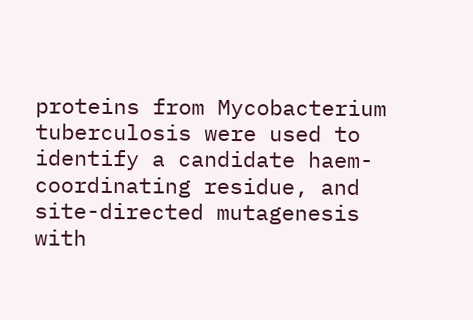proteins from Mycobacterium tuberculosis were used to identify a candidate haem-coordinating residue, and site-directed mutagenesis with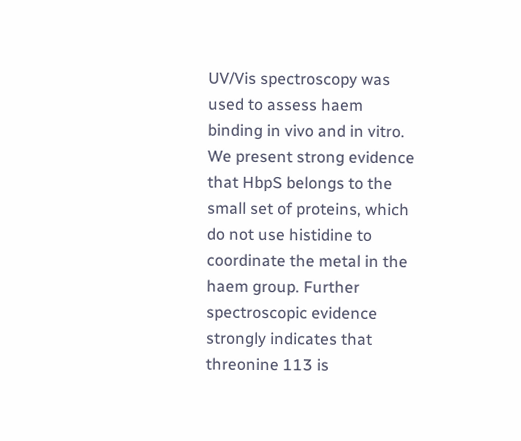UV/Vis spectroscopy was used to assess haem binding in vivo and in vitro. We present strong evidence that HbpS belongs to the small set of proteins, which do not use histidine to coordinate the metal in the haem group. Further spectroscopic evidence strongly indicates that threonine 113 is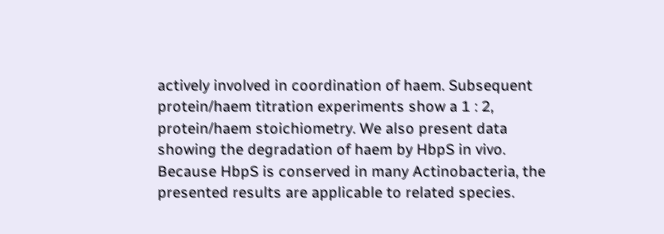actively involved in coordination of haem. Subsequent protein/haem titration experiments show a 1 : 2, protein/haem stoichiometry. We also present data showing the degradation of haem by HbpS in vivo. Because HbpS is conserved in many Actinobacteria, the presented results are applicable to related species.